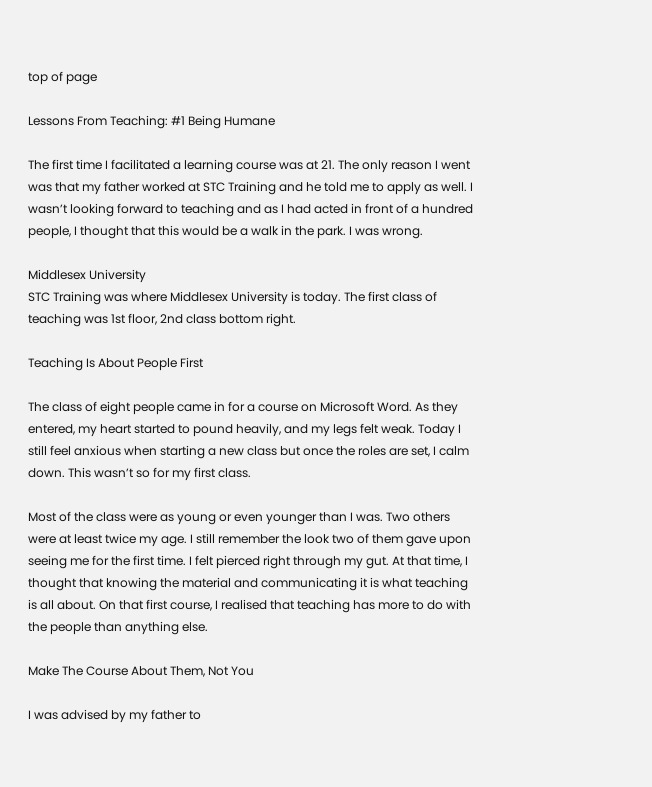top of page

Lessons From Teaching: #1 Being Humane

The first time I facilitated a learning course was at 21. The only reason I went was that my father worked at STC Training and he told me to apply as well. I wasn’t looking forward to teaching and as I had acted in front of a hundred people, I thought that this would be a walk in the park. I was wrong.

Middlesex University
STC Training was where Middlesex University is today. The first class of teaching was 1st floor, 2nd class bottom right.

Teaching Is About People First

The class of eight people came in for a course on Microsoft Word. As they entered, my heart started to pound heavily, and my legs felt weak. Today I still feel anxious when starting a new class but once the roles are set, I calm down. This wasn’t so for my first class.

Most of the class were as young or even younger than I was. Two others were at least twice my age. I still remember the look two of them gave upon seeing me for the first time. I felt pierced right through my gut. At that time, I thought that knowing the material and communicating it is what teaching is all about. On that first course, I realised that teaching has more to do with the people than anything else.

Make The Course About Them, Not You

I was advised by my father to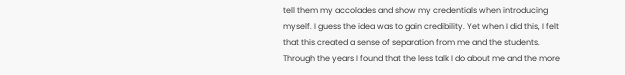tell them my accolades and show my credentials when introducing myself. I guess the idea was to gain credibility. Yet when I did this, I felt that this created a sense of separation from me and the students. Through the years I found that the less talk I do about me and the more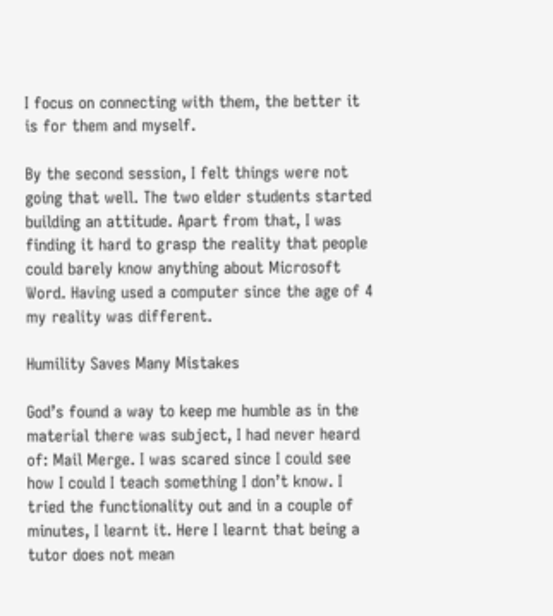I focus on connecting with them, the better it is for them and myself.

By the second session, I felt things were not going that well. The two elder students started building an attitude. Apart from that, I was finding it hard to grasp the reality that people could barely know anything about Microsoft Word. Having used a computer since the age of 4 my reality was different.

Humility Saves Many Mistakes

God’s found a way to keep me humble as in the material there was subject, I had never heard of: Mail Merge. I was scared since I could see how I could I teach something I don’t know. I tried the functionality out and in a couple of minutes, I learnt it. Here I learnt that being a tutor does not mean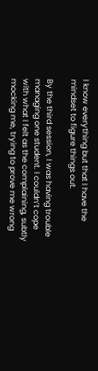I know everything but that I have the mindset to figure things out.

By the third session, I was having trouble managing one student. I couldn’t cope with what I felt as the complaining, subtly mocking me, trying to prove me wrong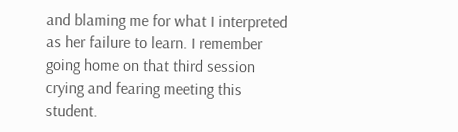and blaming me for what I interpreted as her failure to learn. I remember going home on that third session crying and fearing meeting this student.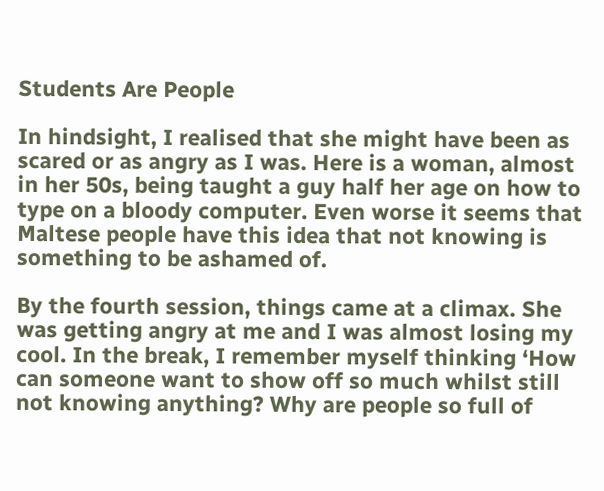Students Are People

In hindsight, I realised that she might have been as scared or as angry as I was. Here is a woman, almost in her 50s, being taught a guy half her age on how to type on a bloody computer. Even worse it seems that Maltese people have this idea that not knowing is something to be ashamed of.

By the fourth session, things came at a climax. She was getting angry at me and I was almost losing my cool. In the break, I remember myself thinking ‘How can someone want to show off so much whilst still not knowing anything? Why are people so full of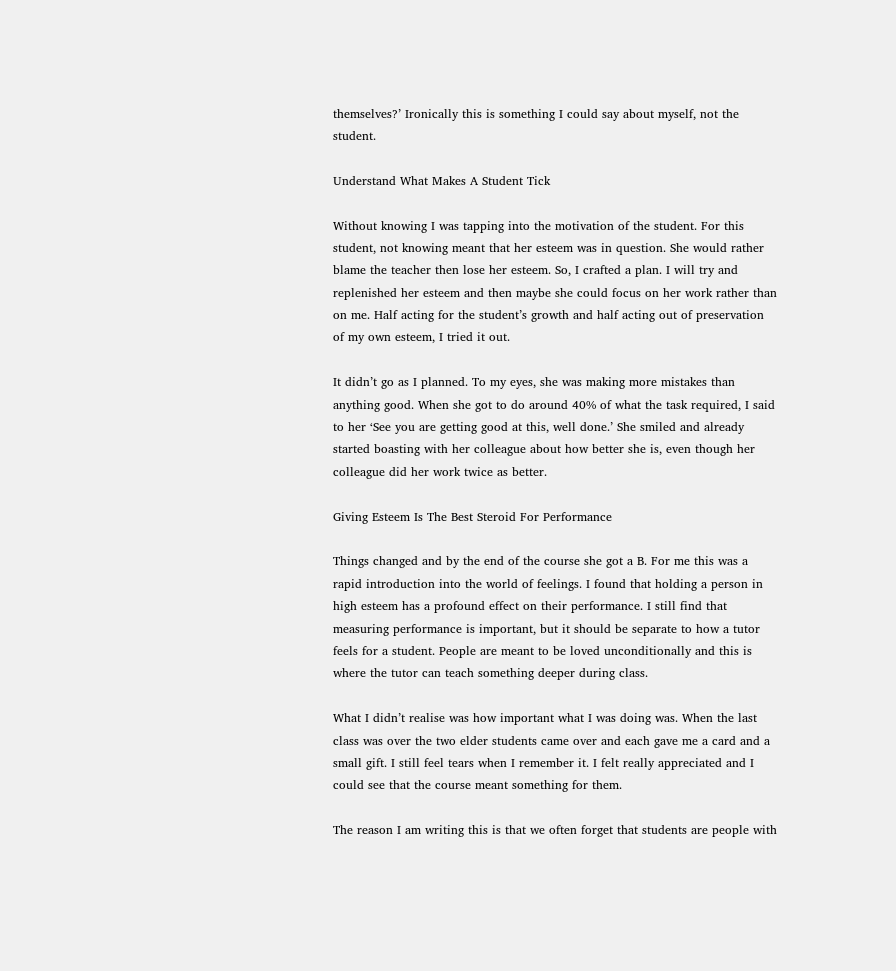themselves?’ Ironically this is something I could say about myself, not the student.

Understand What Makes A Student Tick

Without knowing I was tapping into the motivation of the student. For this student, not knowing meant that her esteem was in question. She would rather blame the teacher then lose her esteem. So, I crafted a plan. I will try and replenished her esteem and then maybe she could focus on her work rather than on me. Half acting for the student’s growth and half acting out of preservation of my own esteem, I tried it out.

It didn’t go as I planned. To my eyes, she was making more mistakes than anything good. When she got to do around 40% of what the task required, I said to her ‘See you are getting good at this, well done.’ She smiled and already started boasting with her colleague about how better she is, even though her colleague did her work twice as better.

Giving Esteem Is The Best Steroid For Performance

Things changed and by the end of the course she got a B. For me this was a rapid introduction into the world of feelings. I found that holding a person in high esteem has a profound effect on their performance. I still find that measuring performance is important, but it should be separate to how a tutor feels for a student. People are meant to be loved unconditionally and this is where the tutor can teach something deeper during class.

What I didn’t realise was how important what I was doing was. When the last class was over the two elder students came over and each gave me a card and a small gift. I still feel tears when I remember it. I felt really appreciated and I could see that the course meant something for them.

The reason I am writing this is that we often forget that students are people with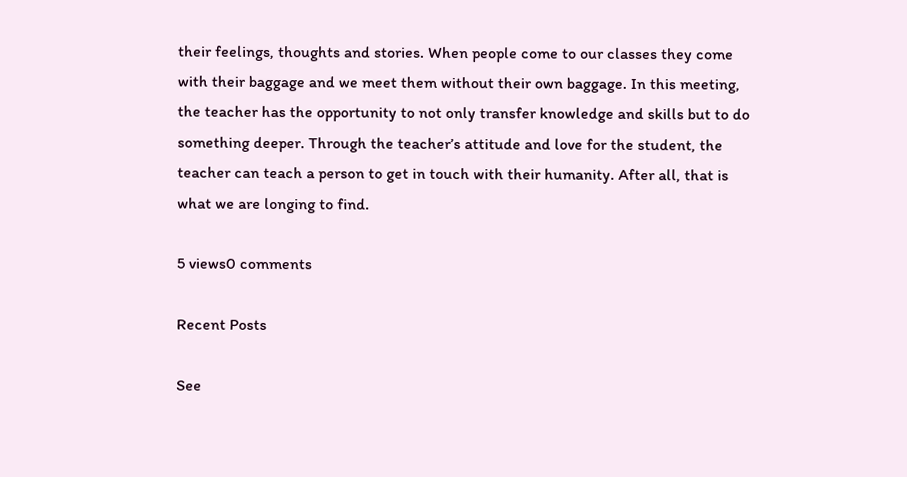their feelings, thoughts and stories. When people come to our classes they come with their baggage and we meet them without their own baggage. In this meeting, the teacher has the opportunity to not only transfer knowledge and skills but to do something deeper. Through the teacher’s attitude and love for the student, the teacher can teach a person to get in touch with their humanity. After all, that is what we are longing to find.

5 views0 comments

Recent Posts

See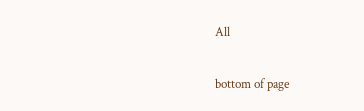All


bottom of page